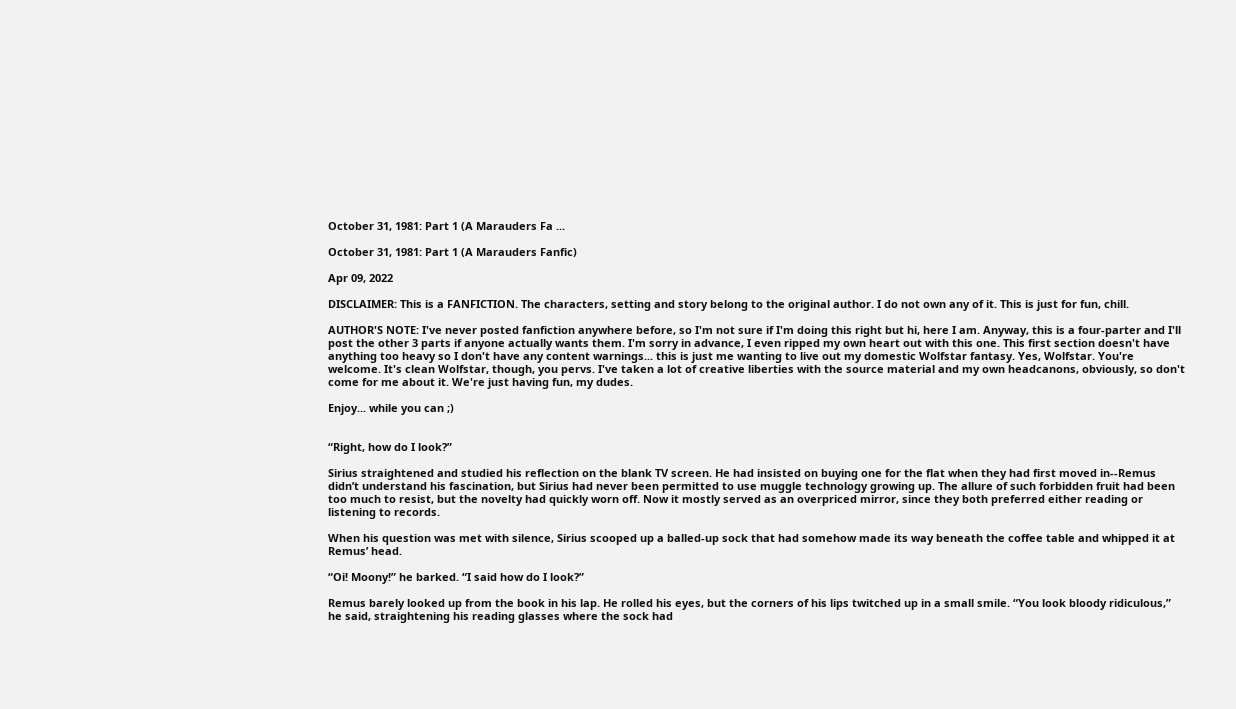October 31, 1981: Part 1 (A Marauders Fa ...

October 31, 1981: Part 1 (A Marauders Fanfic)

Apr 09, 2022

DISCLAIMER: This is a FANFICTION. The characters, setting and story belong to the original author. I do not own any of it. This is just for fun, chill.

AUTHOR'S NOTE: I've never posted fanfiction anywhere before, so I'm not sure if I'm doing this right but hi, here I am. Anyway, this is a four-parter and I'll post the other 3 parts if anyone actually wants them. I'm sorry in advance, I even ripped my own heart out with this one. This first section doesn't have anything too heavy so I don't have any content warnings... this is just me wanting to live out my domestic Wolfstar fantasy. Yes, Wolfstar. You're welcome. It's clean Wolfstar, though, you pervs. I've taken a lot of creative liberties with the source material and my own headcanons, obviously, so don't come for me about it. We're just having fun, my dudes.

Enjoy... while you can ;)


“Right, how do I look?”

Sirius straightened and studied his reflection on the blank TV screen. He had insisted on buying one for the flat when they had first moved in--Remus didn’t understand his fascination, but Sirius had never been permitted to use muggle technology growing up. The allure of such forbidden fruit had been too much to resist, but the novelty had quickly worn off. Now it mostly served as an overpriced mirror, since they both preferred either reading or listening to records.

When his question was met with silence, Sirius scooped up a balled-up sock that had somehow made its way beneath the coffee table and whipped it at Remus’ head.

“Oi! Moony!” he barked. “I said how do I look?”

Remus barely looked up from the book in his lap. He rolled his eyes, but the corners of his lips twitched up in a small smile. “You look bloody ridiculous,” he said, straightening his reading glasses where the sock had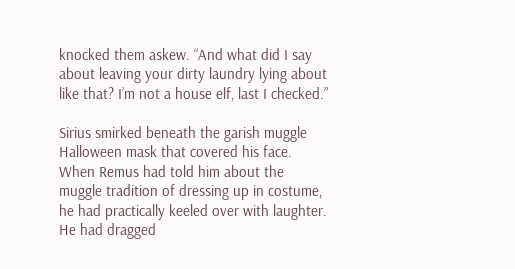knocked them askew. “And what did I say about leaving your dirty laundry lying about like that? I’m not a house elf, last I checked.”

Sirius smirked beneath the garish muggle Halloween mask that covered his face. When Remus had told him about the muggle tradition of dressing up in costume, he had practically keeled over with laughter. He had dragged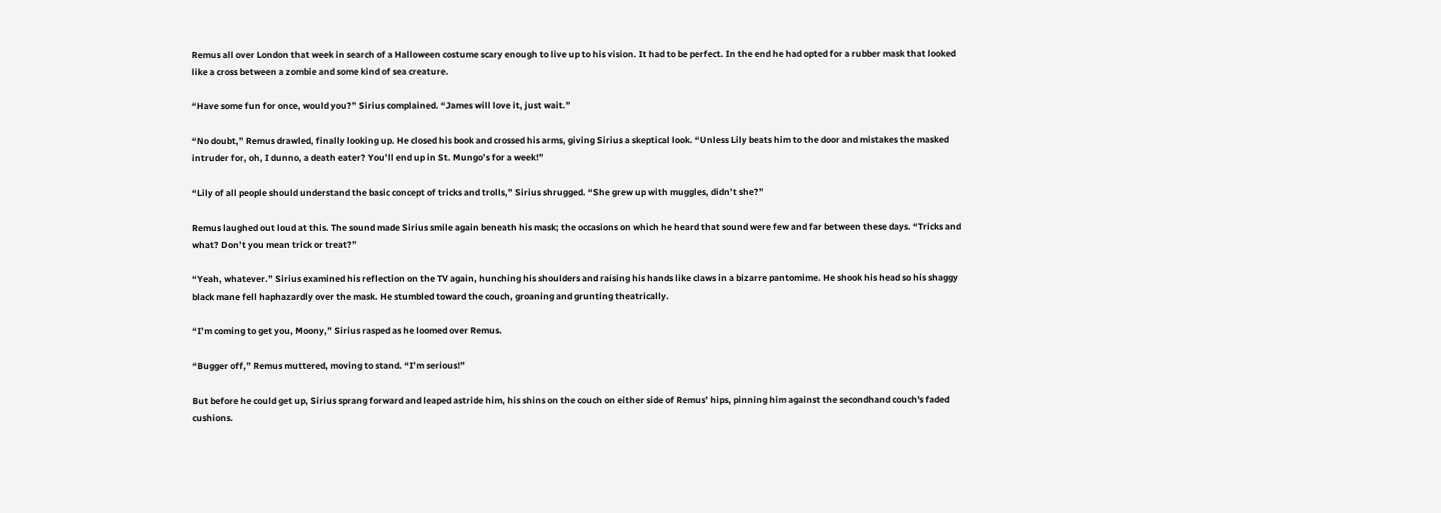Remus all over London that week in search of a Halloween costume scary enough to live up to his vision. It had to be perfect. In the end he had opted for a rubber mask that looked like a cross between a zombie and some kind of sea creature.

“Have some fun for once, would you?” Sirius complained. “James will love it, just wait.”

“No doubt,” Remus drawled, finally looking up. He closed his book and crossed his arms, giving Sirius a skeptical look. “Unless Lily beats him to the door and mistakes the masked intruder for, oh, I dunno, a death eater? You’ll end up in St. Mungo’s for a week!”

“Lily of all people should understand the basic concept of tricks and trolls,” Sirius shrugged. “She grew up with muggles, didn’t she?”

Remus laughed out loud at this. The sound made Sirius smile again beneath his mask; the occasions on which he heard that sound were few and far between these days. “Tricks and what? Don’t you mean trick or treat?”

“Yeah, whatever.” Sirius examined his reflection on the TV again, hunching his shoulders and raising his hands like claws in a bizarre pantomime. He shook his head so his shaggy black mane fell haphazardly over the mask. He stumbled toward the couch, groaning and grunting theatrically.

“I’m coming to get you, Moony,” Sirius rasped as he loomed over Remus.

“Bugger off,” Remus muttered, moving to stand. “I’m serious!”

But before he could get up, Sirius sprang forward and leaped astride him, his shins on the couch on either side of Remus’ hips, pinning him against the secondhand couch's faded cushions.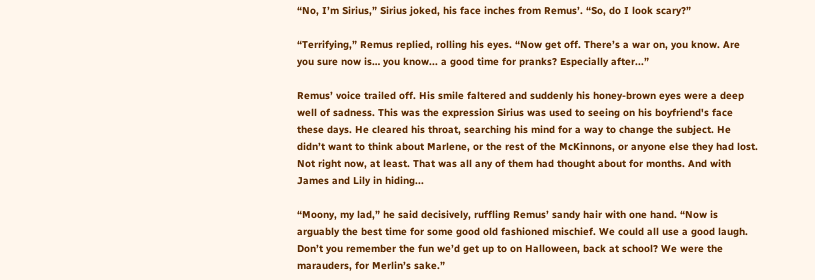“No, I’m Sirius,” Sirius joked, his face inches from Remus’. “So, do I look scary?”

“Terrifying,” Remus replied, rolling his eyes. “Now get off. There’s a war on, you know. Are you sure now is… you know... a good time for pranks? Especially after...”

Remus’ voice trailed off. His smile faltered and suddenly his honey-brown eyes were a deep well of sadness. This was the expression Sirius was used to seeing on his boyfriend's face these days. He cleared his throat, searching his mind for a way to change the subject. He didn’t want to think about Marlene, or the rest of the McKinnons, or anyone else they had lost. Not right now, at least. That was all any of them had thought about for months. And with James and Lily in hiding...

“Moony, my lad,” he said decisively, ruffling Remus’ sandy hair with one hand. “Now is arguably the best time for some good old fashioned mischief. We could all use a good laugh. Don’t you remember the fun we’d get up to on Halloween, back at school? We were the marauders, for Merlin’s sake.”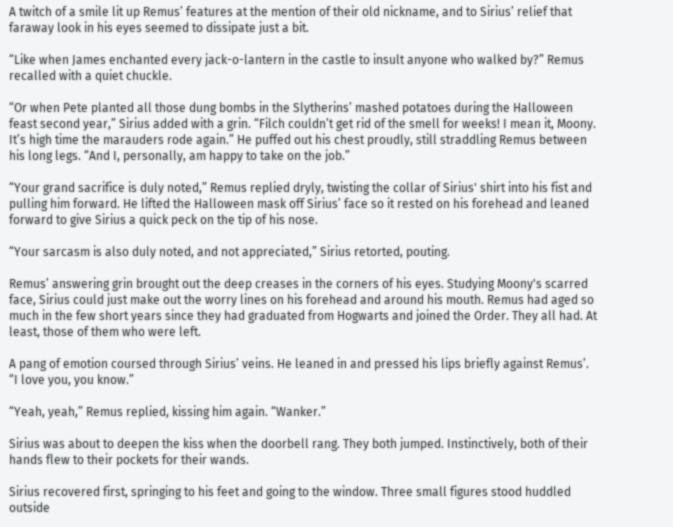A twitch of a smile lit up Remus’ features at the mention of their old nickname, and to Sirius’ relief that faraway look in his eyes seemed to dissipate just a bit.

“Like when James enchanted every jack-o-lantern in the castle to insult anyone who walked by?” Remus recalled with a quiet chuckle.

“Or when Pete planted all those dung bombs in the Slytherins’ mashed potatoes during the Halloween feast second year,” Sirius added with a grin. “Filch couldn’t get rid of the smell for weeks! I mean it, Moony. It’s high time the marauders rode again.” He puffed out his chest proudly, still straddling Remus between his long legs. “And I, personally, am happy to take on the job.”

“Your grand sacrifice is duly noted,” Remus replied dryly, twisting the collar of Sirius' shirt into his fist and pulling him forward. He lifted the Halloween mask off Sirius’ face so it rested on his forehead and leaned forward to give Sirius a quick peck on the tip of his nose.

“Your sarcasm is also duly noted, and not appreciated,” Sirius retorted, pouting.

Remus’ answering grin brought out the deep creases in the corners of his eyes. Studying Moony's scarred face, Sirius could just make out the worry lines on his forehead and around his mouth. Remus had aged so much in the few short years since they had graduated from Hogwarts and joined the Order. They all had. At least, those of them who were left.

A pang of emotion coursed through Sirius’ veins. He leaned in and pressed his lips briefly against Remus’. “I love you, you know.”

“Yeah, yeah,” Remus replied, kissing him again. “Wanker.”

Sirius was about to deepen the kiss when the doorbell rang. They both jumped. Instinctively, both of their hands flew to their pockets for their wands.

Sirius recovered first, springing to his feet and going to the window. Three small figures stood huddled outside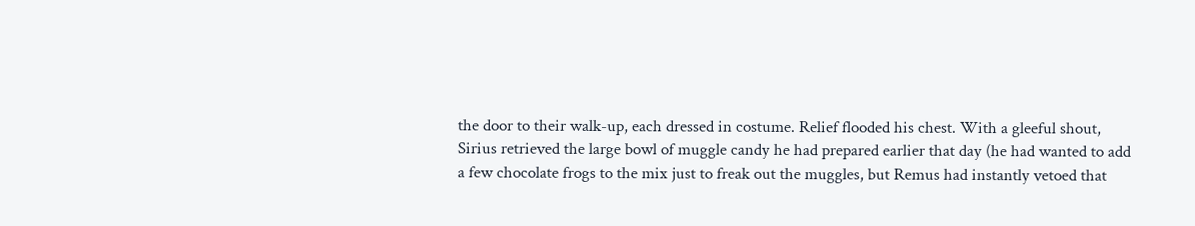the door to their walk-up, each dressed in costume. Relief flooded his chest. With a gleeful shout, Sirius retrieved the large bowl of muggle candy he had prepared earlier that day (he had wanted to add a few chocolate frogs to the mix just to freak out the muggles, but Remus had instantly vetoed that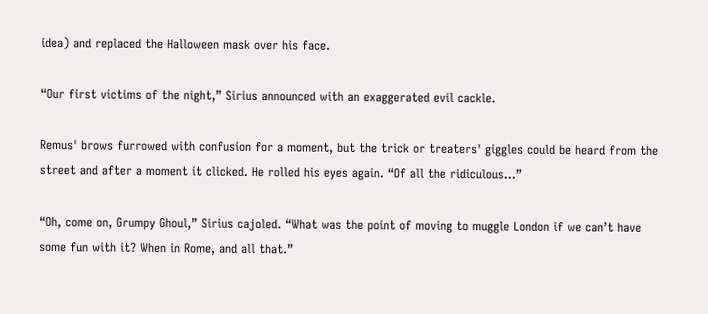idea) and replaced the Halloween mask over his face.

“Our first victims of the night,” Sirius announced with an exaggerated evil cackle.

Remus' brows furrowed with confusion for a moment, but the trick or treaters' giggles could be heard from the street and after a moment it clicked. He rolled his eyes again. “Of all the ridiculous…”

“Oh, come on, Grumpy Ghoul,” Sirius cajoled. “What was the point of moving to muggle London if we can’t have some fun with it? When in Rome, and all that.”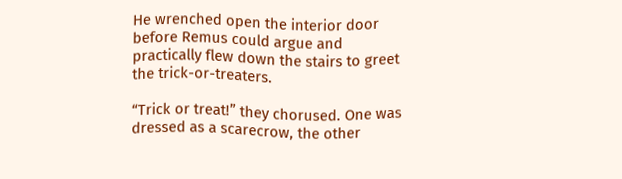He wrenched open the interior door before Remus could argue and practically flew down the stairs to greet the trick-or-treaters.

“Trick or treat!” they chorused. One was dressed as a scarecrow, the other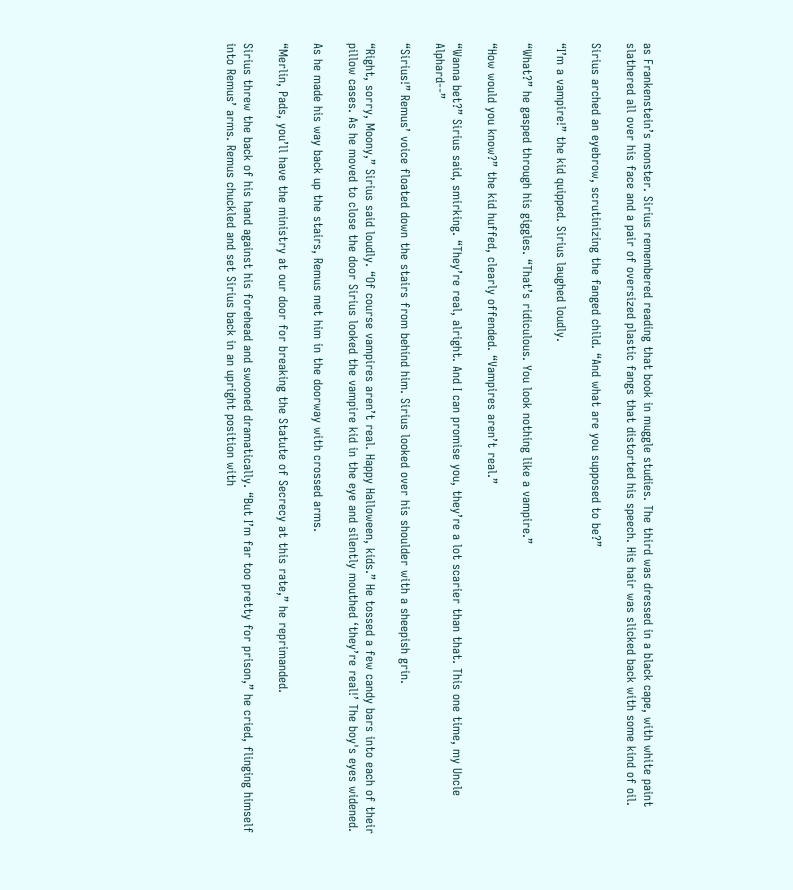as Frankenstein’s monster. Sirius remembered reading that book in muggle studies. The third was dressed in a black cape, with white paint slathered all over his face and a pair of oversized plastic fangs that distorted his speech. His hair was slicked back with some kind of oil.

Sirius arched an eyebrow, scrutinizing the fanged child. “And what are you supposed to be?”

“I’m a vampire!” the kid quipped. Sirius laughed loudly.

“What?” he gasped through his giggles. “That’s ridiculous. You look nothing like a vampire.”

“How would you know?” the kid huffed, clearly offended. “Vampires aren’t real.”

“Wanna bet?” Sirius said, smirking. “They’re real, alright. And I can promise you, they’re a lot scarier than that. This one time, my Uncle Alphard--”

“Sirius!” Remus’ voice floated down the stairs from behind him. Sirius looked over his shoulder with a sheepish grin.

“Right, sorry, Moony,” Sirius said loudly. “Of course vampires aren’t real. Happy Halloween, kids.” He tossed a few candy bars into each of their pillow cases. As he moved to close the door Sirius looked the vampire kid in the eye and silently mouthed ‘they’re real!’ The boy's eyes widened.

As he made his way back up the stairs, Remus met him in the doorway with crossed arms.

“Merlin, Pads, you’ll have the ministry at our door for breaking the Statute of Secrecy at this rate,” he reprimanded.

Sirius threw the back of his hand against his forehead and swooned dramatically. “But I’m far too pretty for prison,” he cried, flinging himself into Remus’ arms. Remus chuckled and set Sirius back in an upright position with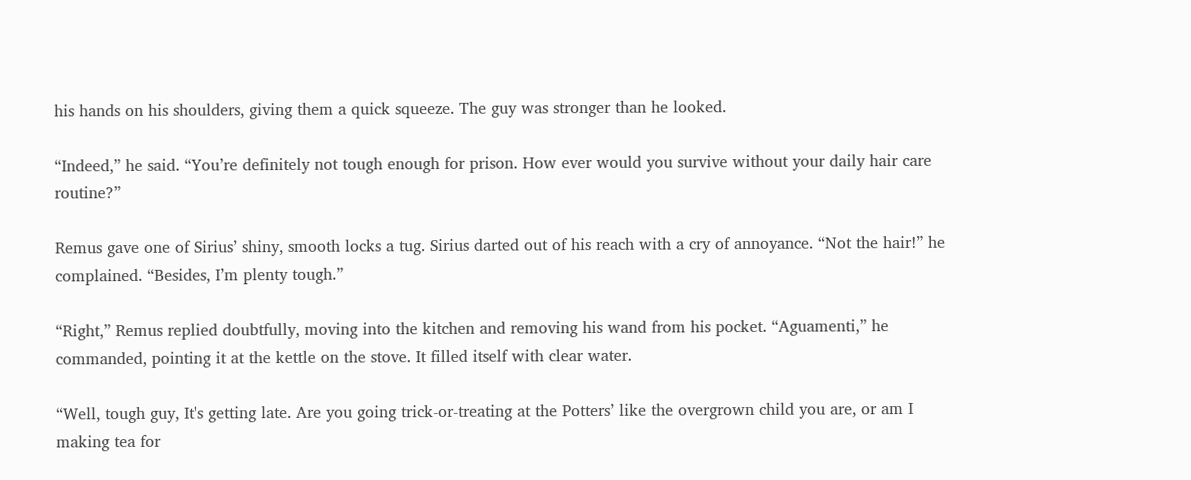his hands on his shoulders, giving them a quick squeeze. The guy was stronger than he looked.

“Indeed,” he said. “You’re definitely not tough enough for prison. How ever would you survive without your daily hair care routine?”

Remus gave one of Sirius’ shiny, smooth locks a tug. Sirius darted out of his reach with a cry of annoyance. “Not the hair!” he complained. “Besides, I’m plenty tough.”

“Right,” Remus replied doubtfully, moving into the kitchen and removing his wand from his pocket. “Aguamenti,” he commanded, pointing it at the kettle on the stove. It filled itself with clear water.

“Well, tough guy, It's getting late. Are you going trick-or-treating at the Potters’ like the overgrown child you are, or am I making tea for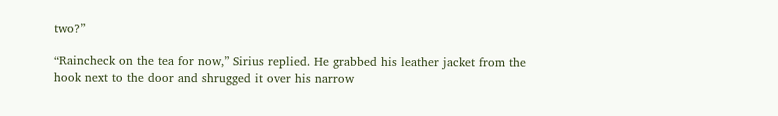two?”

“Raincheck on the tea for now,” Sirius replied. He grabbed his leather jacket from the hook next to the door and shrugged it over his narrow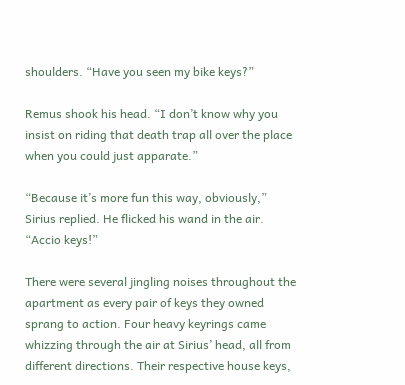shoulders. “Have you seen my bike keys?”

Remus shook his head. “I don’t know why you insist on riding that death trap all over the place when you could just apparate.”

“Because it’s more fun this way, obviously,” Sirius replied. He flicked his wand in the air. “Accio keys!”

There were several jingling noises throughout the apartment as every pair of keys they owned sprang to action. Four heavy keyrings came whizzing through the air at Sirius’ head, all from different directions. Their respective house keys,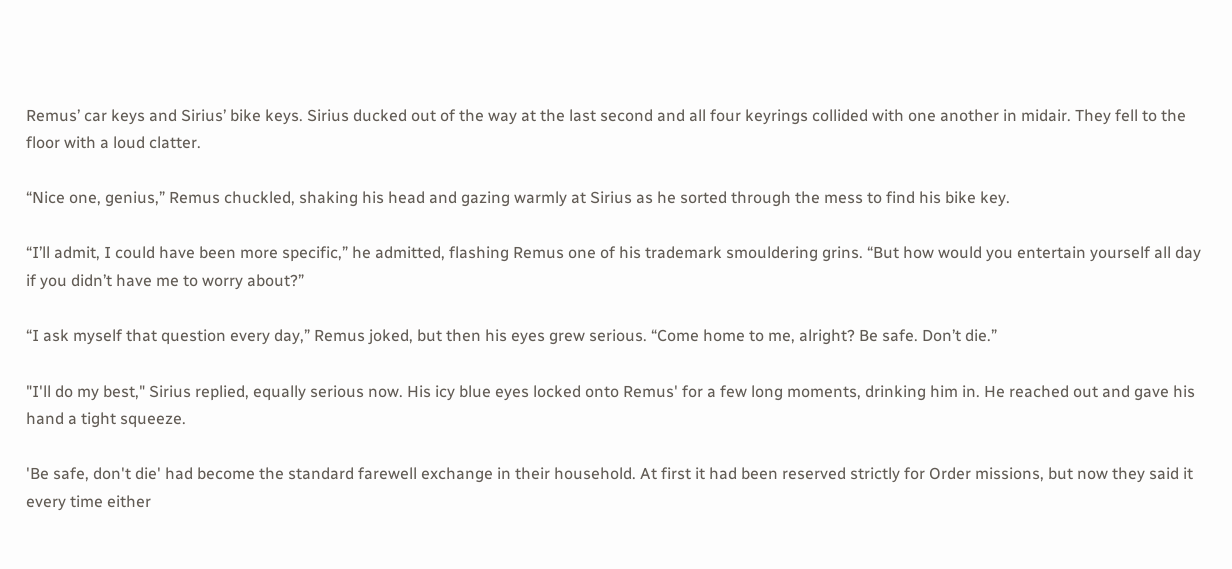Remus’ car keys and Sirius’ bike keys. Sirius ducked out of the way at the last second and all four keyrings collided with one another in midair. They fell to the floor with a loud clatter.

“Nice one, genius,” Remus chuckled, shaking his head and gazing warmly at Sirius as he sorted through the mess to find his bike key.

“I’ll admit, I could have been more specific,” he admitted, flashing Remus one of his trademark smouldering grins. “But how would you entertain yourself all day if you didn’t have me to worry about?”

“I ask myself that question every day,” Remus joked, but then his eyes grew serious. “Come home to me, alright? Be safe. Don’t die.”

"I'll do my best," Sirius replied, equally serious now. His icy blue eyes locked onto Remus' for a few long moments, drinking him in. He reached out and gave his hand a tight squeeze.

'Be safe, don't die' had become the standard farewell exchange in their household. At first it had been reserved strictly for Order missions, but now they said it every time either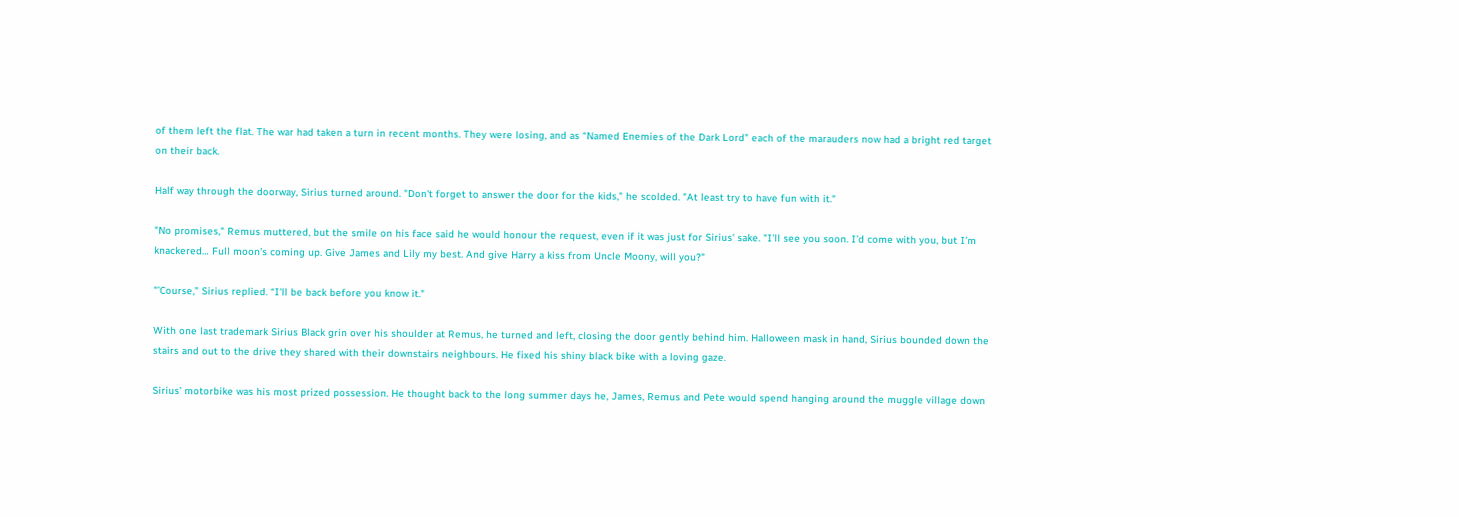of them left the flat. The war had taken a turn in recent months. They were losing, and as “Named Enemies of the Dark Lord” each of the marauders now had a bright red target on their back.

Half way through the doorway, Sirius turned around. "Don't forget to answer the door for the kids," he scolded. "At least try to have fun with it."

"No promises," Remus muttered, but the smile on his face said he would honour the request, even if it was just for Sirius' sake. "I'll see you soon. I’d come with you, but I’m knackered… Full moon’s coming up. Give James and Lily my best. And give Harry a kiss from Uncle Moony, will you?"

"’Course,” Sirius replied. “I'll be back before you know it."

With one last trademark Sirius Black grin over his shoulder at Remus, he turned and left, closing the door gently behind him. Halloween mask in hand, Sirius bounded down the stairs and out to the drive they shared with their downstairs neighbours. He fixed his shiny black bike with a loving gaze.

Sirius’ motorbike was his most prized possession. He thought back to the long summer days he, James, Remus and Pete would spend hanging around the muggle village down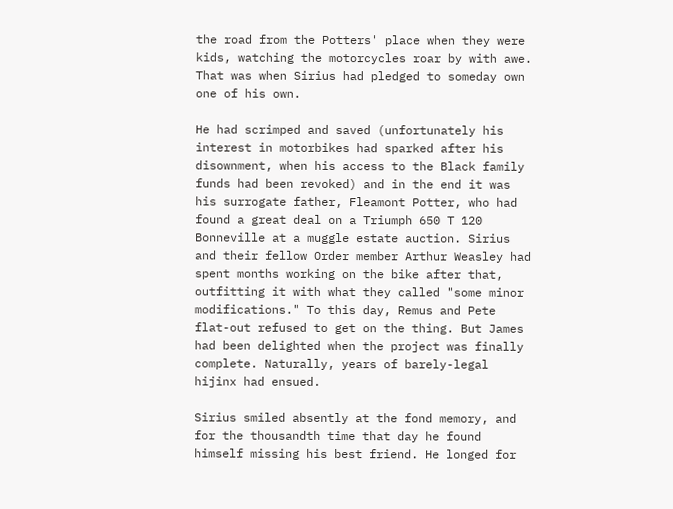the road from the Potters' place when they were kids, watching the motorcycles roar by with awe. That was when Sirius had pledged to someday own one of his own.

He had scrimped and saved (unfortunately his interest in motorbikes had sparked after his disownment, when his access to the Black family funds had been revoked) and in the end it was his surrogate father, Fleamont Potter, who had found a great deal on a Triumph 650 T 120 Bonneville at a muggle estate auction. Sirius and their fellow Order member Arthur Weasley had spent months working on the bike after that, outfitting it with what they called "some minor modifications." To this day, Remus and Pete flat-out refused to get on the thing. But James had been delighted when the project was finally complete. Naturally, years of barely-legal hijinx had ensued.

Sirius smiled absently at the fond memory, and for the thousandth time that day he found himself missing his best friend. He longed for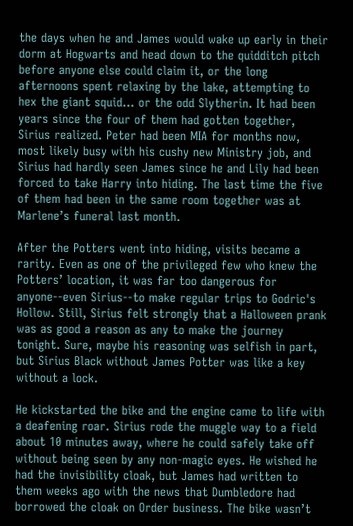the days when he and James would wake up early in their dorm at Hogwarts and head down to the quidditch pitch before anyone else could claim it, or the long afternoons spent relaxing by the lake, attempting to hex the giant squid... or the odd Slytherin. It had been years since the four of them had gotten together, Sirius realized. Peter had been MIA for months now, most likely busy with his cushy new Ministry job, and Sirius had hardly seen James since he and Lily had been forced to take Harry into hiding. The last time the five of them had been in the same room together was at Marlene’s funeral last month.

After the Potters went into hiding, visits became a rarity. Even as one of the privileged few who knew the Potters’ location, it was far too dangerous for anyone--even Sirius--to make regular trips to Godric's Hollow. Still, Sirius felt strongly that a Halloween prank was as good a reason as any to make the journey tonight. Sure, maybe his reasoning was selfish in part, but Sirius Black without James Potter was like a key without a lock.

He kickstarted the bike and the engine came to life with a deafening roar. Sirius rode the muggle way to a field about 10 minutes away, where he could safely take off without being seen by any non-magic eyes. He wished he had the invisibility cloak, but James had written to them weeks ago with the news that Dumbledore had borrowed the cloak on Order business. The bike wasn’t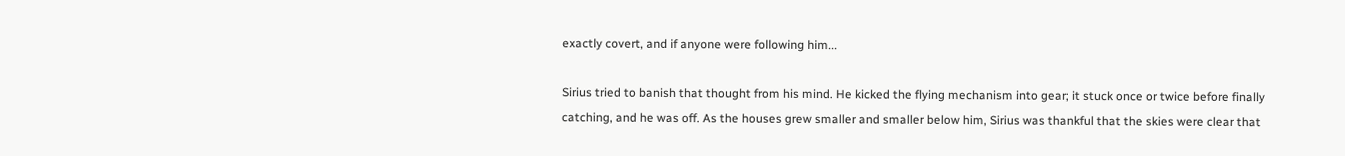exactly covert, and if anyone were following him...

Sirius tried to banish that thought from his mind. He kicked the flying mechanism into gear; it stuck once or twice before finally catching, and he was off. As the houses grew smaller and smaller below him, Sirius was thankful that the skies were clear that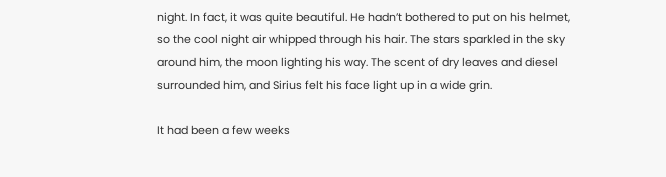night. In fact, it was quite beautiful. He hadn’t bothered to put on his helmet, so the cool night air whipped through his hair. The stars sparkled in the sky around him, the moon lighting his way. The scent of dry leaves and diesel surrounded him, and Sirius felt his face light up in a wide grin.

It had been a few weeks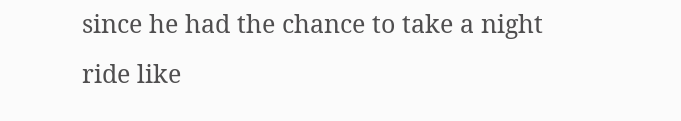since he had the chance to take a night ride like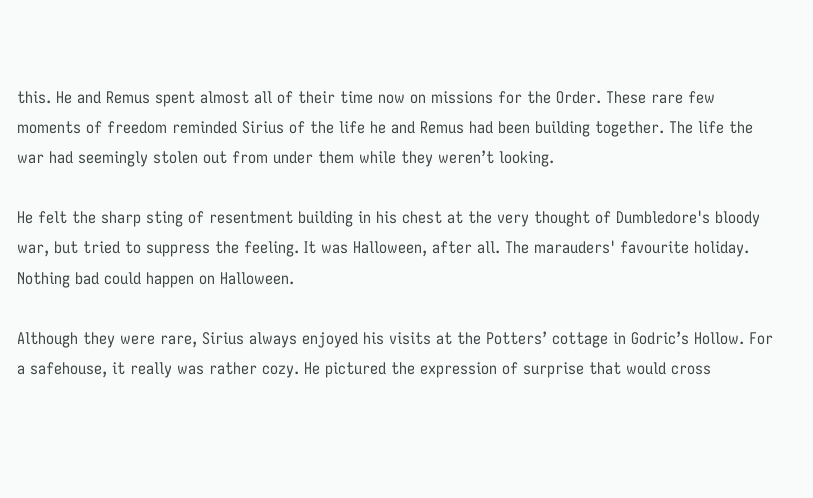this. He and Remus spent almost all of their time now on missions for the Order. These rare few moments of freedom reminded Sirius of the life he and Remus had been building together. The life the war had seemingly stolen out from under them while they weren’t looking.

He felt the sharp sting of resentment building in his chest at the very thought of Dumbledore's bloody war, but tried to suppress the feeling. It was Halloween, after all. The marauders' favourite holiday. Nothing bad could happen on Halloween.

Although they were rare, Sirius always enjoyed his visits at the Potters’ cottage in Godric’s Hollow. For a safehouse, it really was rather cozy. He pictured the expression of surprise that would cross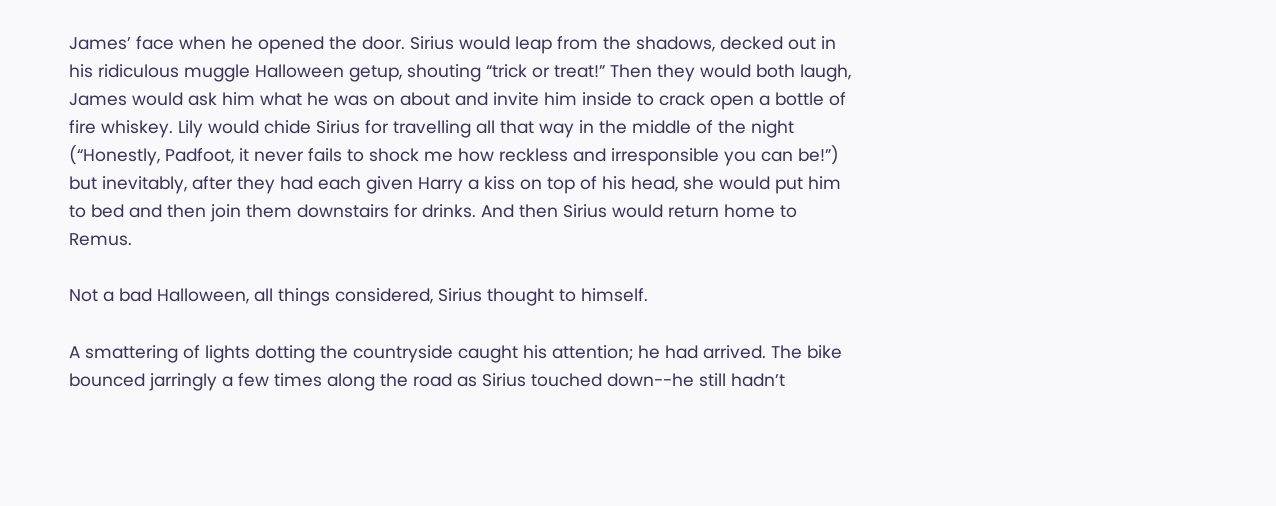James’ face when he opened the door. Sirius would leap from the shadows, decked out in his ridiculous muggle Halloween getup, shouting “trick or treat!” Then they would both laugh, James would ask him what he was on about and invite him inside to crack open a bottle of fire whiskey. Lily would chide Sirius for travelling all that way in the middle of the night (“Honestly, Padfoot, it never fails to shock me how reckless and irresponsible you can be!”) but inevitably, after they had each given Harry a kiss on top of his head, she would put him to bed and then join them downstairs for drinks. And then Sirius would return home to Remus.

Not a bad Halloween, all things considered, Sirius thought to himself.

A smattering of lights dotting the countryside caught his attention; he had arrived. The bike bounced jarringly a few times along the road as Sirius touched down--he still hadn’t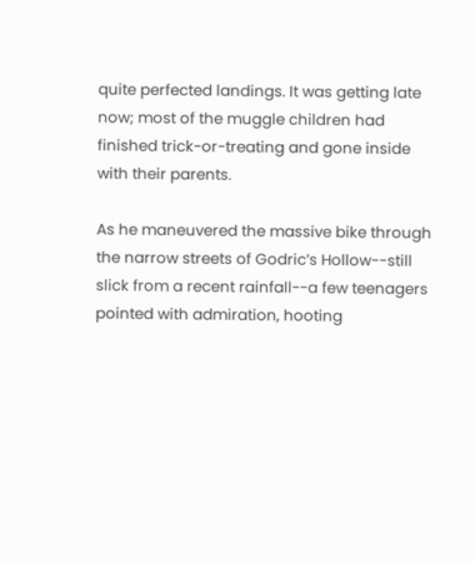quite perfected landings. It was getting late now; most of the muggle children had finished trick-or-treating and gone inside with their parents.

As he maneuvered the massive bike through the narrow streets of Godric’s Hollow--still slick from a recent rainfall--a few teenagers pointed with admiration, hooting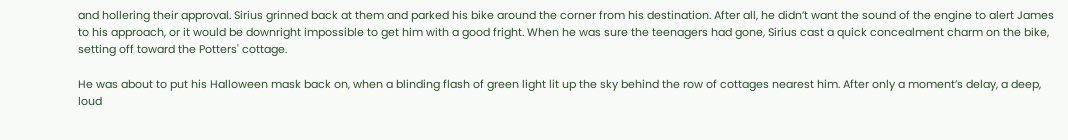and hollering their approval. Sirius grinned back at them and parked his bike around the corner from his destination. After all, he didn’t want the sound of the engine to alert James to his approach, or it would be downright impossible to get him with a good fright. When he was sure the teenagers had gone, Sirius cast a quick concealment charm on the bike, setting off toward the Potters' cottage.

He was about to put his Halloween mask back on, when a blinding flash of green light lit up the sky behind the row of cottages nearest him. After only a moment’s delay, a deep, loud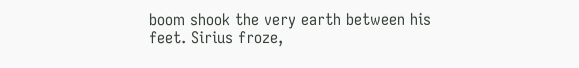boom shook the very earth between his feet. Sirius froze,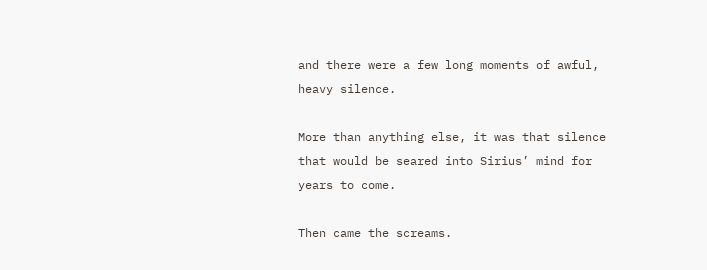and there were a few long moments of awful, heavy silence.

More than anything else, it was that silence that would be seared into Sirius’ mind for years to come.

Then came the screams.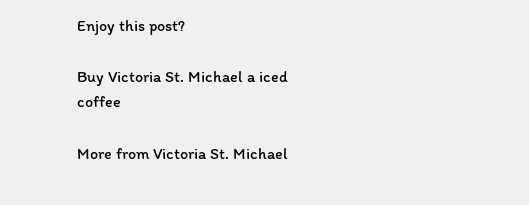Enjoy this post?

Buy Victoria St. Michael a iced coffee

More from Victoria St. Michael